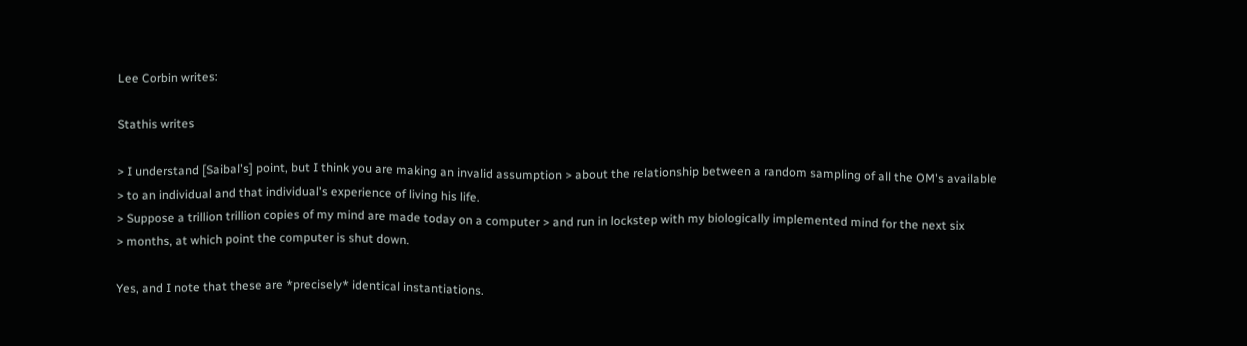Lee Corbin writes:

Stathis writes

> I understand [Saibal's] point, but I think you are making an invalid assumption > about the relationship between a random sampling of all the OM's available
> to an individual and that individual's experience of living his life.
> Suppose a trillion trillion copies of my mind are made today on a computer > and run in lockstep with my biologically implemented mind for the next six
> months, at which point the computer is shut down.

Yes, and I note that these are *precisely* identical instantiations.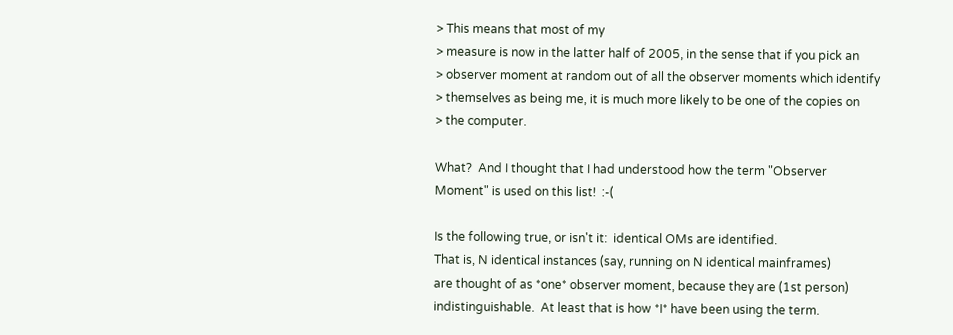> This means that most of my
> measure is now in the latter half of 2005, in the sense that if you pick an
> observer moment at random out of all the observer moments which identify
> themselves as being me, it is much more likely to be one of the copies on
> the computer.

What?  And I thought that I had understood how the term "Observer
Moment" is used on this list!  :-(

Is the following true, or isn't it:  identical OMs are identified.
That is, N identical instances (say, running on N identical mainframes)
are thought of as *one* observer moment, because they are (1st person)
indistinguishable.  At least that is how *I* have been using the term.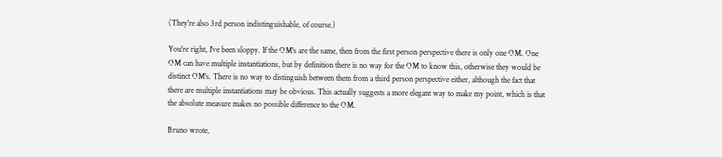(They're also 3rd person indistinguishable, of course.)

You're right, I've been sloppy. If the OM's are the same, then from the first person perspective there is only one OM. One OM can have multiple instantiations, but by definition there is no way for the OM to know this, otherwise they would be distinct OM's. There is no way to distinguish between them from a third person perspective either, although the fact that there are multiple instantiations may be obvious. This actually suggests a more elegant way to make my point, which is that the absolute measure makes no possible difference to the OM.

Bruno wrote,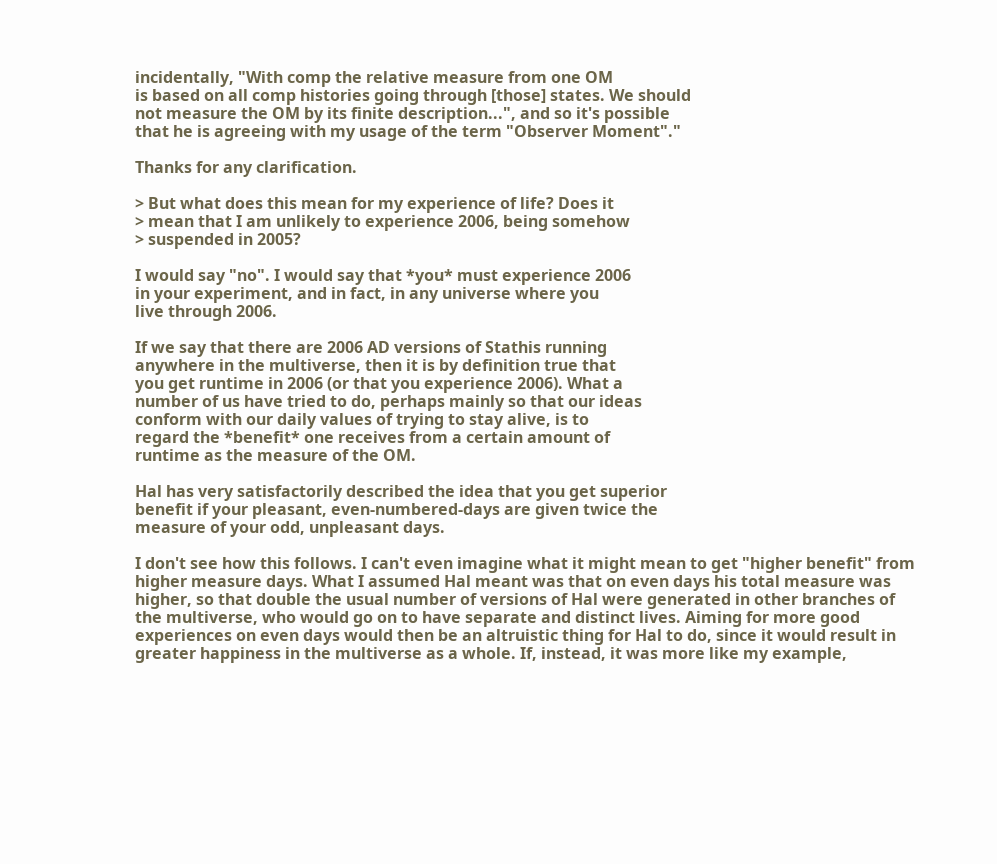incidentally, "With comp the relative measure from one OM
is based on all comp histories going through [those] states. We should
not measure the OM by its finite description...", and so it's possible
that he is agreeing with my usage of the term "Observer Moment"."

Thanks for any clarification.

> But what does this mean for my experience of life? Does it
> mean that I am unlikely to experience 2006, being somehow
> suspended in 2005?

I would say "no". I would say that *you* must experience 2006
in your experiment, and in fact, in any universe where you
live through 2006.

If we say that there are 2006 AD versions of Stathis running
anywhere in the multiverse, then it is by definition true that
you get runtime in 2006 (or that you experience 2006). What a
number of us have tried to do, perhaps mainly so that our ideas
conform with our daily values of trying to stay alive, is to
regard the *benefit* one receives from a certain amount of
runtime as the measure of the OM.

Hal has very satisfactorily described the idea that you get superior
benefit if your pleasant, even-numbered-days are given twice the
measure of your odd, unpleasant days.

I don't see how this follows. I can't even imagine what it might mean to get "higher benefit" from higher measure days. What I assumed Hal meant was that on even days his total measure was higher, so that double the usual number of versions of Hal were generated in other branches of the multiverse, who would go on to have separate and distinct lives. Aiming for more good experiences on even days would then be an altruistic thing for Hal to do, since it would result in greater happiness in the multiverse as a whole. If, instead, it was more like my example,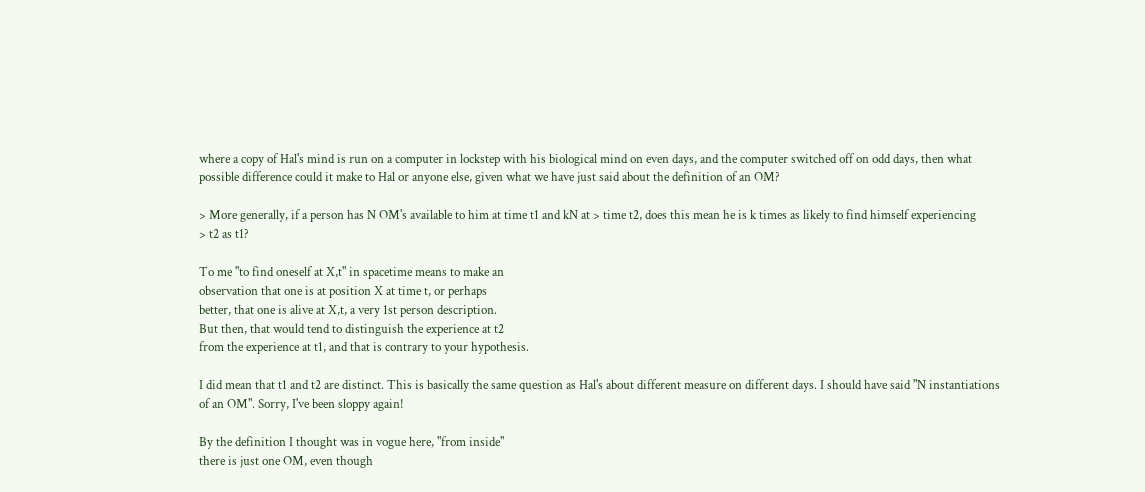where a copy of Hal's mind is run on a computer in lockstep with his biological mind on even days, and the computer switched off on odd days, then what possible difference could it make to Hal or anyone else, given what we have just said about the definition of an OM?

> More generally, if a person has N OM's available to him at time t1 and kN at > time t2, does this mean he is k times as likely to find himself experiencing
> t2 as t1?

To me "to find oneself at X,t" in spacetime means to make an
observation that one is at position X at time t, or perhaps
better, that one is alive at X,t, a very 1st person description.
But then, that would tend to distinguish the experience at t2
from the experience at t1, and that is contrary to your hypothesis.

I did mean that t1 and t2 are distinct. This is basically the same question as Hal's about different measure on different days. I should have said "N instantiations of an OM". Sorry, I've been sloppy again!

By the definition I thought was in vogue here, "from inside"
there is just one OM, even though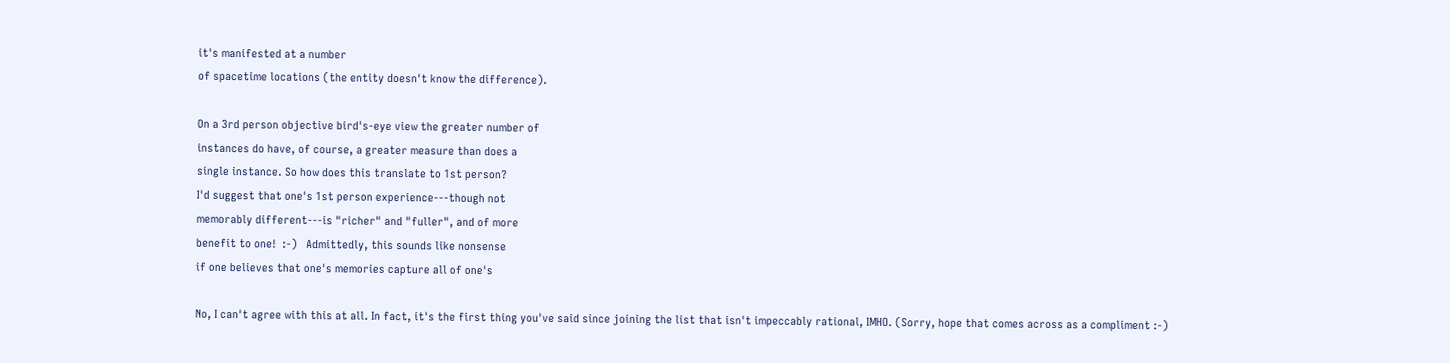it's manifested at a number
of spacetime locations (the entity doesn't know the difference).

On a 3rd person objective bird's-eye view the greater number of
instances do have, of course, a greater measure than does a
single instance. So how does this translate to 1st person?
I'd suggest that one's 1st person experience---though not
memorably different---is "richer" and "fuller", and of more
benefit to one!  :-)   Admittedly, this sounds like nonsense
if one believes that one's memories capture all of one's

No, I can't agree with this at all. In fact, it's the first thing you've said since joining the list that isn't impeccably rational, IMHO. (Sorry, hope that comes across as a compliment :-)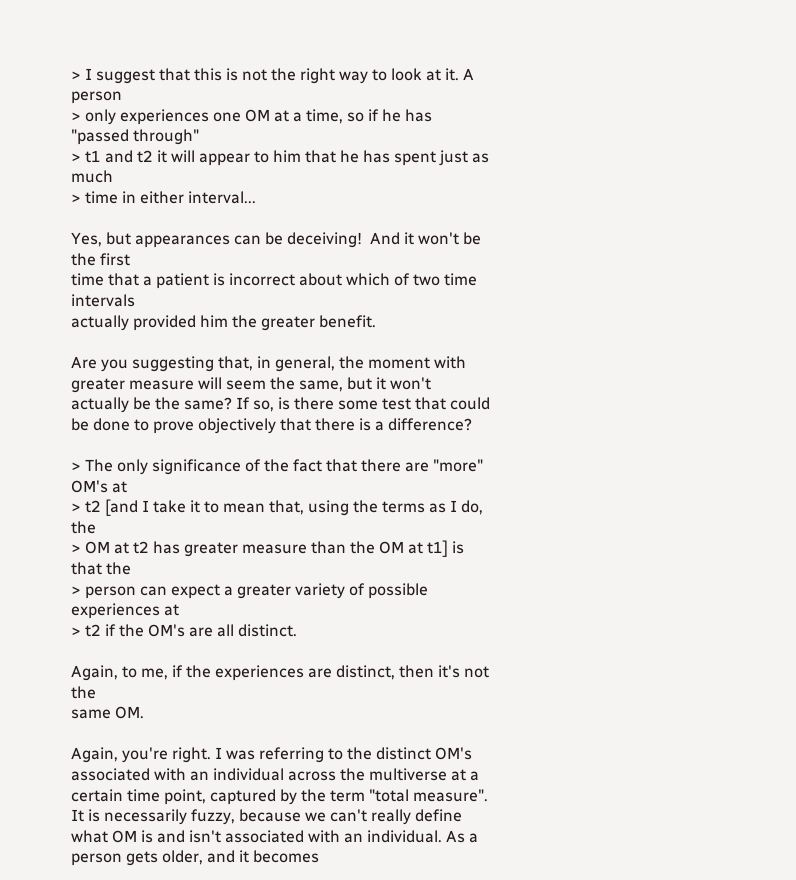> I suggest that this is not the right way to look at it. A person
> only experiences one OM at a time, so if he has "passed through"
> t1 and t2 it will appear to him that he has spent just as much
> time in either interval...

Yes, but appearances can be deceiving!  And it won't be the first
time that a patient is incorrect about which of two time intervals
actually provided him the greater benefit.

Are you suggesting that, in general, the moment with greater measure will seem the same, but it won't actually be the same? If so, is there some test that could be done to prove objectively that there is a difference?

> The only significance of the fact that there are "more" OM's at
> t2 [and I take it to mean that, using the terms as I do, the
> OM at t2 has greater measure than the OM at t1] is that the
> person can expect a greater variety of possible experiences at
> t2 if the OM's are all distinct.

Again, to me, if the experiences are distinct, then it's not the
same OM.

Again, you're right. I was referring to the distinct OM's associated with an individual across the multiverse at a certain time point, captured by the term "total measure". It is necessarily fuzzy, because we can't really define what OM is and isn't associated with an individual. As a person gets older, and it becomes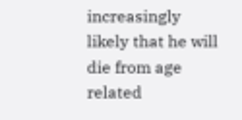increasingly likely that he will die from age related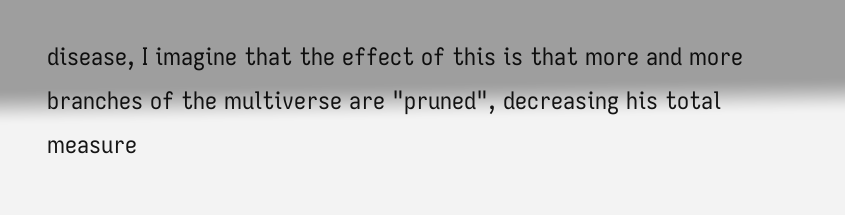disease, I imagine that the effect of this is that more and more branches of the multiverse are "pruned", decreasing his total measure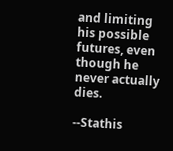and limiting his possible futures, even though he never actually dies.

--Stathis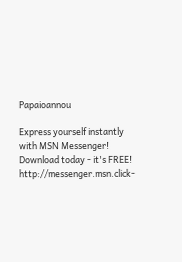Papaioannou

Express yourself instantly with MSN Messenger! Download today - it's FREE! http://messenger.msn.click-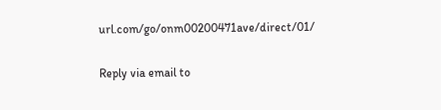url.com/go/onm00200471ave/direct/01/

Reply via email to